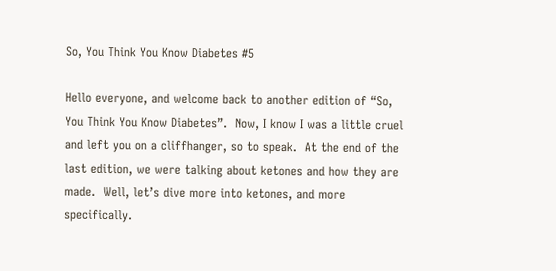So, You Think You Know Diabetes #5

Hello everyone, and welcome back to another edition of “So, You Think You Know Diabetes”.  Now, I know I was a little cruel and left you on a cliffhanger, so to speak.  At the end of the last edition, we were talking about ketones and how they are made.  Well, let’s dive more into ketones, and more specifically.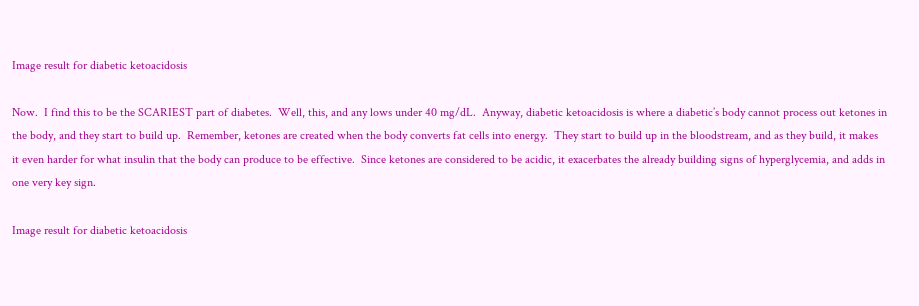Image result for diabetic ketoacidosis

Now.  I find this to be the SCARIEST part of diabetes.  Well, this, and any lows under 40 mg/dL.  Anyway, diabetic ketoacidosis is where a diabetic’s body cannot process out ketones in the body, and they start to build up.  Remember, ketones are created when the body converts fat cells into energy.  They start to build up in the bloodstream, and as they build, it makes it even harder for what insulin that the body can produce to be effective.  Since ketones are considered to be acidic, it exacerbates the already building signs of hyperglycemia, and adds in one very key sign.

Image result for diabetic ketoacidosis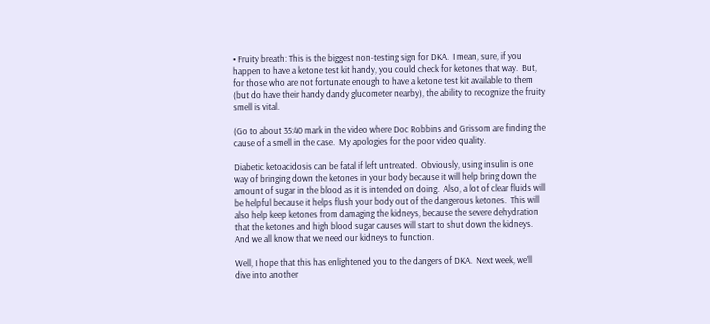• Fruity breath: This is the biggest non-testing sign for DKA.  I mean, sure, if you happen to have a ketone test kit handy, you could check for ketones that way.  But, for those who are not fortunate enough to have a ketone test kit available to them (but do have their handy dandy glucometer nearby), the ability to recognize the fruity smell is vital.

(Go to about 35:40 mark in the video where Doc Robbins and Grissom are finding the cause of a smell in the case.  My apologies for the poor video quality.

Diabetic ketoacidosis can be fatal if left untreated.  Obviously, using insulin is one way of bringing down the ketones in your body because it will help bring down the amount of sugar in the blood as it is intended on doing.  Also, a lot of clear fluids will be helpful because it helps flush your body out of the dangerous ketones.  This will also help keep ketones from damaging the kidneys, because the severe dehydration that the ketones and high blood sugar causes will start to shut down the kidneys.  And we all know that we need our kidneys to function.

Well, I hope that this has enlightened you to the dangers of DKA.  Next week, we’ll dive into another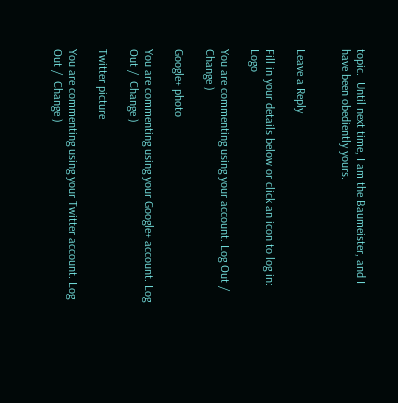topic.  Until next time, I am the Baumeister, and I have been obediently yours.


Leave a Reply

Fill in your details below or click an icon to log in: Logo

You are commenting using your account. Log Out /  Change )

Google+ photo

You are commenting using your Google+ account. Log Out /  Change )

Twitter picture

You are commenting using your Twitter account. Log Out /  Change )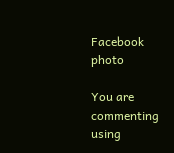Facebook photo

You are commenting using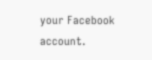your Facebook account.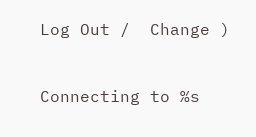Log Out /  Change )


Connecting to %s